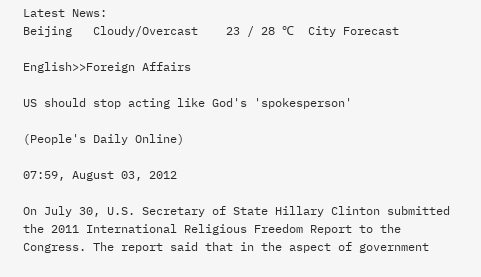Latest News:
Beijing   Cloudy/Overcast    23 / 28 ℃  City Forecast

English>>Foreign Affairs

US should stop acting like God's 'spokesperson'

(People's Daily Online)

07:59, August 03, 2012

On July 30, U.S. Secretary of State Hillary Clinton submitted the 2011 International Religious Freedom Report to the Congress. The report said that in the aspect of government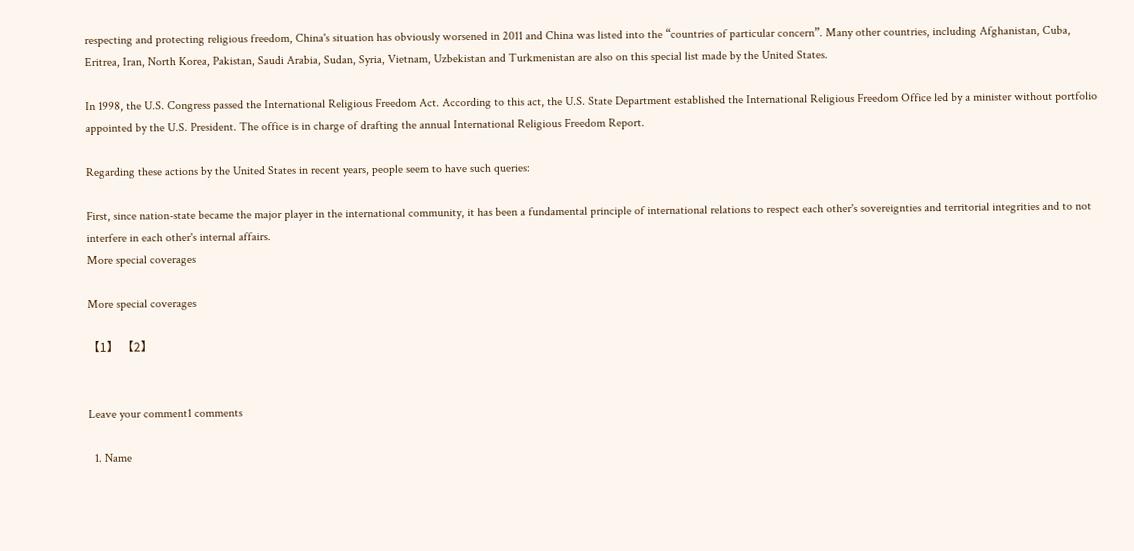respecting and protecting religious freedom, China's situation has obviously worsened in 2011 and China was listed into the “countries of particular concern”. Many other countries, including Afghanistan, Cuba, Eritrea, Iran, North Korea, Pakistan, Saudi Arabia, Sudan, Syria, Vietnam, Uzbekistan and Turkmenistan are also on this special list made by the United States.

In 1998, the U.S. Congress passed the International Religious Freedom Act. According to this act, the U.S. State Department established the International Religious Freedom Office led by a minister without portfolio appointed by the U.S. President. The office is in charge of drafting the annual International Religious Freedom Report.

Regarding these actions by the United States in recent years, people seem to have such queries:

First, since nation-state became the major player in the international community, it has been a fundamental principle of international relations to respect each other's sovereignties and territorial integrities and to not interfere in each other's internal affairs.
More special coverages

More special coverages

【1】 【2】


Leave your comment1 comments

  1. Name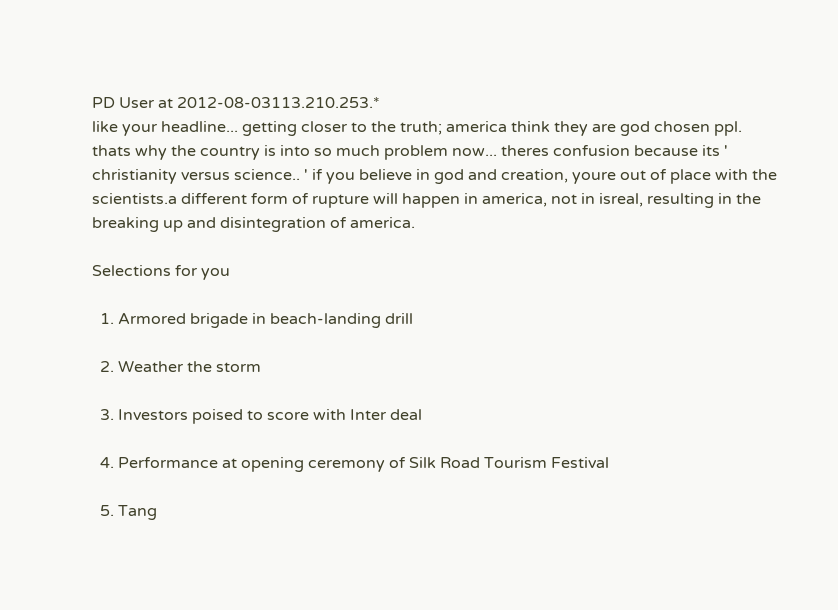PD User at 2012-08-03113.210.253.*
like your headline... getting closer to the truth; america think they are god chosen ppl. thats why the country is into so much problem now... theres confusion because its ' christianity versus science.. ' if you believe in god and creation, youre out of place with the scientists.a different form of rupture will happen in america, not in isreal, resulting in the breaking up and disintegration of america.

Selections for you

  1. Armored brigade in beach-landing drill

  2. Weather the storm

  3. Investors poised to score with Inter deal

  4. Performance at opening ceremony of Silk Road Tourism Festival

  5. Tang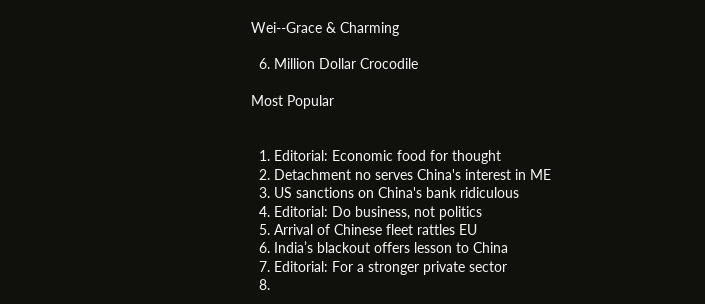Wei--Grace & Charming

  6. Million Dollar Crocodile

Most Popular


  1. Editorial: Economic food for thought
  2. Detachment no serves China's interest in ME
  3. US sanctions on China's bank ridiculous
  4. Editorial: Do business, not politics
  5. Arrival of Chinese fleet rattles EU
  6. India’s blackout offers lesson to China
  7. Editorial: For a stronger private sector
  8.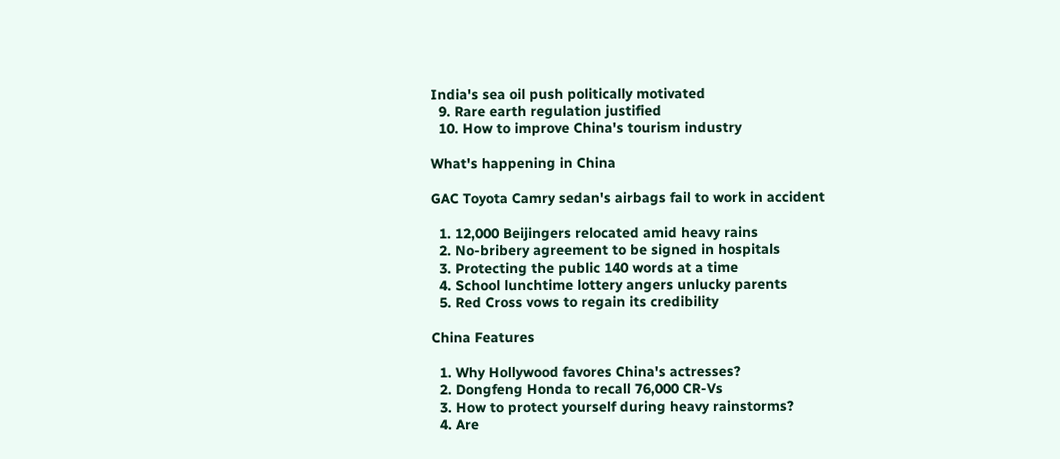India's sea oil push politically motivated
  9. Rare earth regulation justified
  10. How to improve China's tourism industry

What's happening in China

GAC Toyota Camry sedan's airbags fail to work in accident

  1. 12,000 Beijingers relocated amid heavy rains
  2. No-bribery agreement to be signed in hospitals
  3. Protecting the public 140 words at a time
  4. School lunchtime lottery angers unlucky parents
  5. Red Cross vows to regain its credibility

China Features

  1. Why Hollywood favores China's actresses?
  2. Dongfeng Honda to recall 76,000 CR-Vs
  3. How to protect yourself during heavy rainstorms?
  4. Are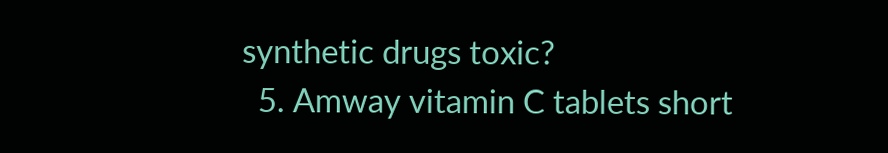synthetic drugs toxic?
  5. Amway vitamin C tablets short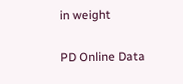in weight

PD Online Data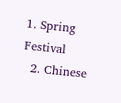1. Spring Festival
  2. Chinese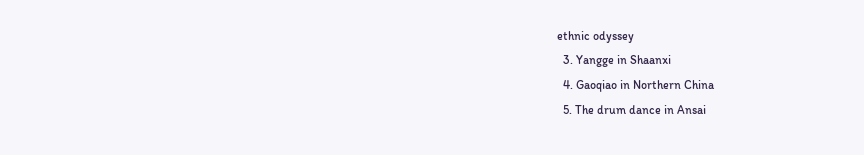ethnic odyssey
  3. Yangge in Shaanxi
  4. Gaoqiao in Northern China
  5. The drum dance in Ansai